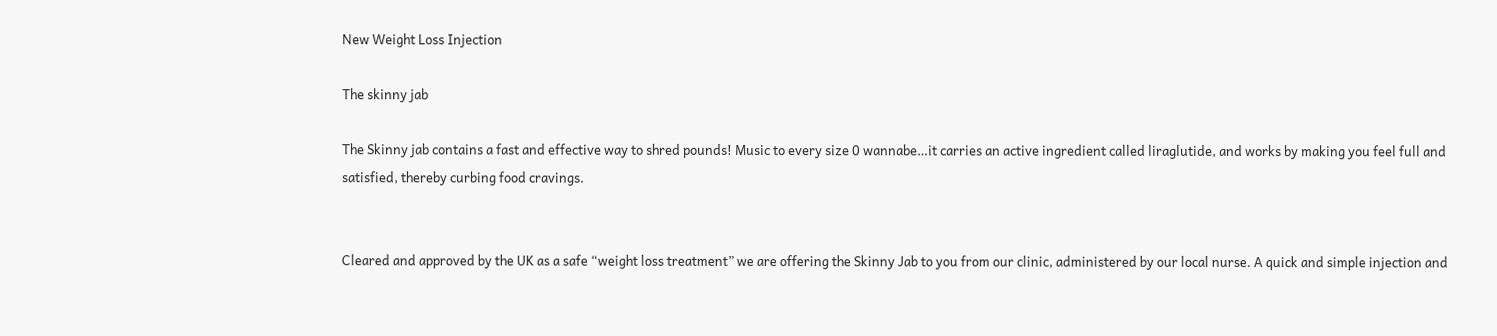New Weight Loss Injection

The skinny jab

The Skinny jab contains a fast and effective way to shred pounds! Music to every size 0 wannabe…it carries an active ingredient called liraglutide, and works by making you feel full and satisfied, thereby curbing food cravings.


Cleared and approved by the UK as a safe “weight loss treatment” we are offering the Skinny Jab to you from our clinic, administered by our local nurse. A quick and simple injection and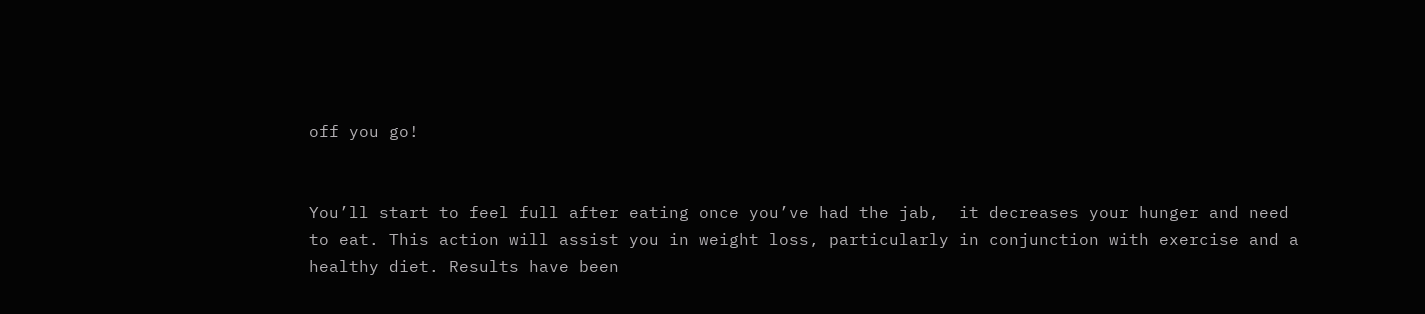off you go!


You’ll start to feel full after eating once you’ve had the jab,  it decreases your hunger and need to eat. This action will assist you in weight loss, particularly in conjunction with exercise and a healthy diet. Results have been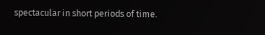spectacular in short periods of time.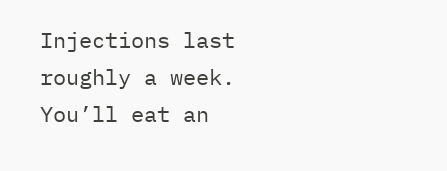Injections last roughly a week. You’ll eat an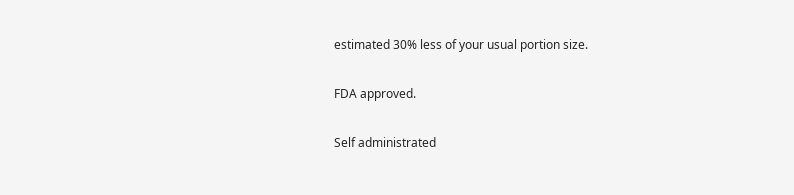estimated 30% less of your usual portion size.

FDA approved.

Self administrated